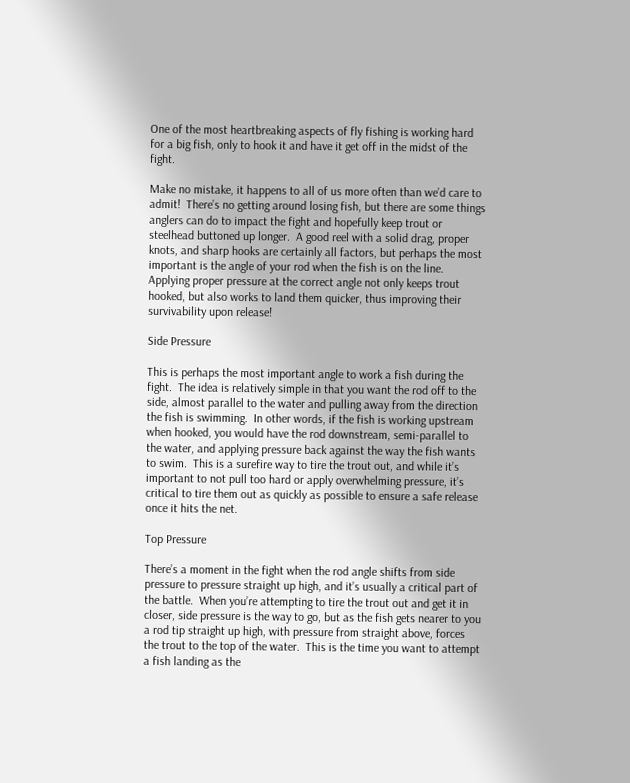One of the most heartbreaking aspects of fly fishing is working hard for a big fish, only to hook it and have it get off in the midst of the fight.

Make no mistake, it happens to all of us more often than we’d care to admit!  There’s no getting around losing fish, but there are some things anglers can do to impact the fight and hopefully keep trout or steelhead buttoned up longer.  A good reel with a solid drag, proper knots, and sharp hooks are certainly all factors, but perhaps the most important is the angle of your rod when the fish is on the line.  Applying proper pressure at the correct angle not only keeps trout hooked, but also works to land them quicker, thus improving their survivability upon release!

Side Pressure

This is perhaps the most important angle to work a fish during the fight.  The idea is relatively simple in that you want the rod off to the side, almost parallel to the water and pulling away from the direction the fish is swimming.  In other words, if the fish is working upstream when hooked, you would have the rod downstream, semi-parallel to the water, and applying pressure back against the way the fish wants to swim.  This is a surefire way to tire the trout out, and while it’s important to not pull too hard or apply overwhelming pressure, it’s critical to tire them out as quickly as possible to ensure a safe release once it hits the net.

Top Pressure

There’s a moment in the fight when the rod angle shifts from side pressure to pressure straight up high, and it’s usually a critical part of the battle.  When you’re attempting to tire the trout out and get it in closer, side pressure is the way to go, but as the fish gets nearer to you a rod tip straight up high, with pressure from straight above, forces the trout to the top of the water.  This is the time you want to attempt a fish landing as the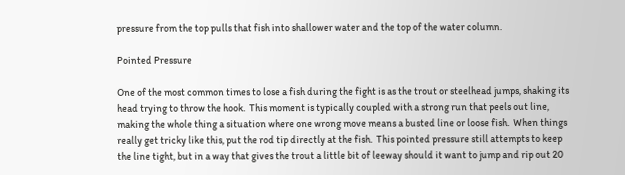pressure from the top pulls that fish into shallower water and the top of the water column.

Pointed Pressure

One of the most common times to lose a fish during the fight is as the trout or steelhead jumps, shaking its head trying to throw the hook.  This moment is typically coupled with a strong run that peels out line, making the whole thing a situation where one wrong move means a busted line or loose fish.  When things really get tricky like this, put the rod tip directly at the fish.  This pointed pressure still attempts to keep the line tight, but in a way that gives the trout a little bit of leeway should it want to jump and rip out 20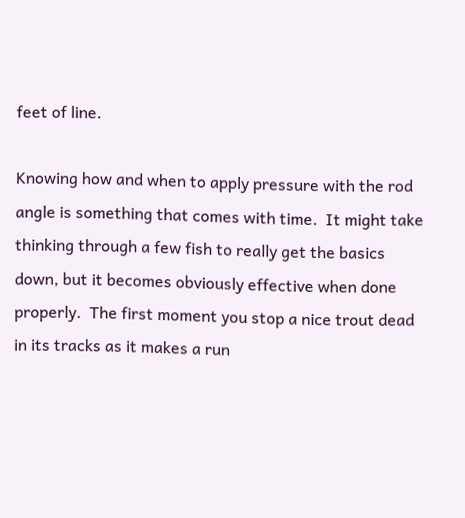feet of line.

Knowing how and when to apply pressure with the rod angle is something that comes with time.  It might take thinking through a few fish to really get the basics down, but it becomes obviously effective when done properly.  The first moment you stop a nice trout dead in its tracks as it makes a run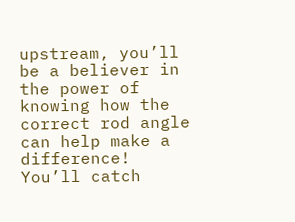upstream, you’ll be a believer in the power of knowing how the correct rod angle can help make a difference!  You’ll catch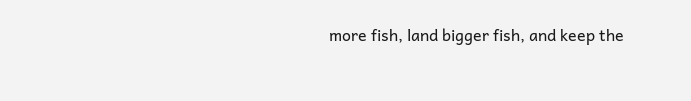more fish, land bigger fish, and keep the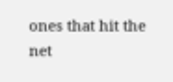ones that hit the net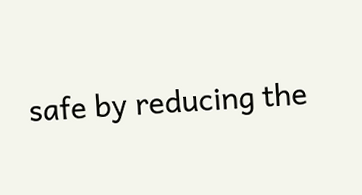safe by reducing the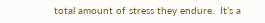total amount of stress they endure.  It’s a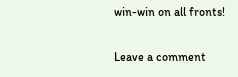win-win on all fronts!

Leave a comment